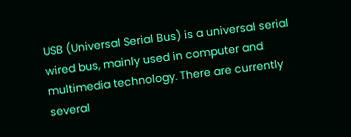USB (Universal Serial Bus) is a universal serial wired bus, mainly used in computer and multimedia technology. There are currently several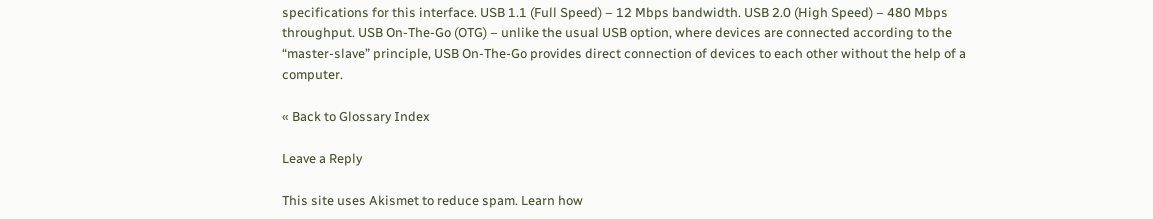specifications for this interface. USB 1.1 (Full Speed) – 12 Mbps bandwidth. USB 2.0 (High Speed) – 480 Mbps throughput. USB On-The-Go (OTG) – unlike the usual USB option, where devices are connected according to the “master-slave” principle, USB On-The-Go provides direct connection of devices to each other without the help of a computer.

« Back to Glossary Index

Leave a Reply

This site uses Akismet to reduce spam. Learn how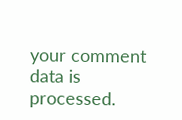your comment data is processed.